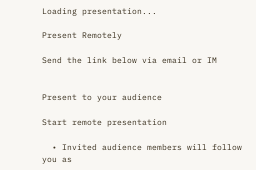Loading presentation...

Present Remotely

Send the link below via email or IM


Present to your audience

Start remote presentation

  • Invited audience members will follow you as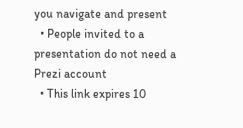you navigate and present
  • People invited to a presentation do not need a Prezi account
  • This link expires 10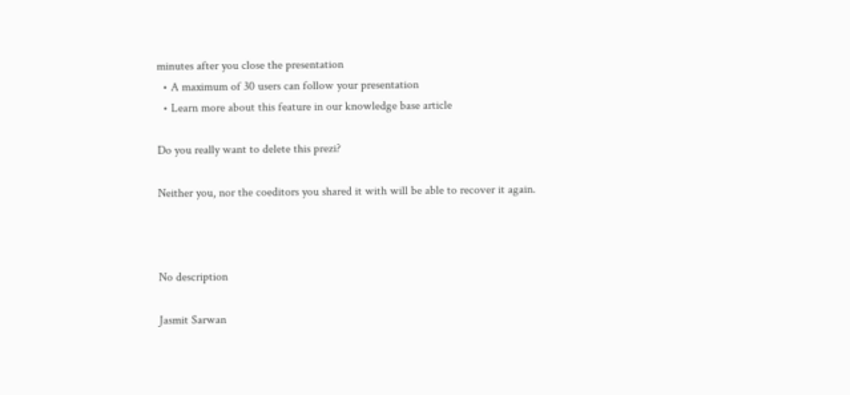minutes after you close the presentation
  • A maximum of 30 users can follow your presentation
  • Learn more about this feature in our knowledge base article

Do you really want to delete this prezi?

Neither you, nor the coeditors you shared it with will be able to recover it again.



No description

Jasmit Sarwan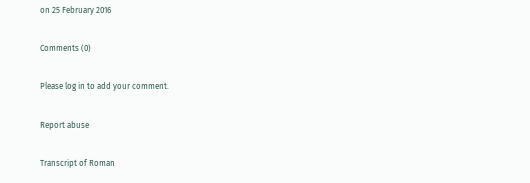on 25 February 2016

Comments (0)

Please log in to add your comment.

Report abuse

Transcript of Roman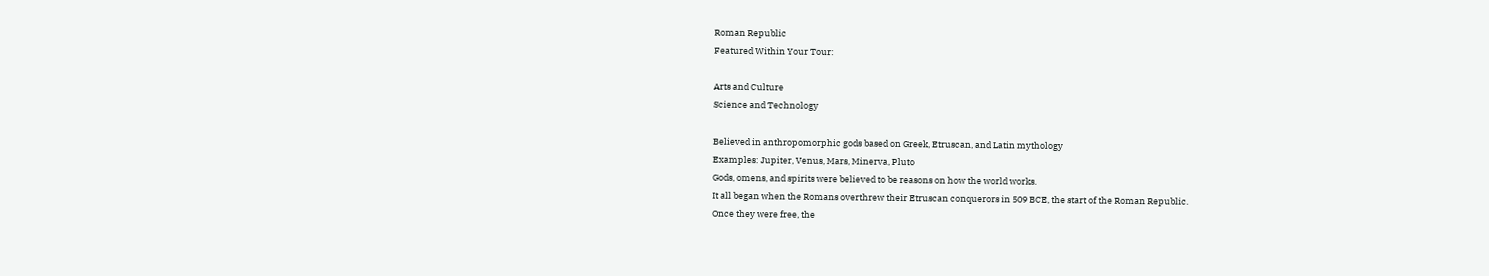Roman Republic
Featured Within Your Tour:

Arts and Culture
Science and Technology

Believed in anthropomorphic gods based on Greek, Etruscan, and Latin mythology
Examples: Jupiter, Venus, Mars, Minerva, Pluto
Gods, omens, and spirits were believed to be reasons on how the world works.
It all began when the Romans overthrew their Etruscan conquerors in 509 BCE, the start of the Roman Republic.
Once they were free, the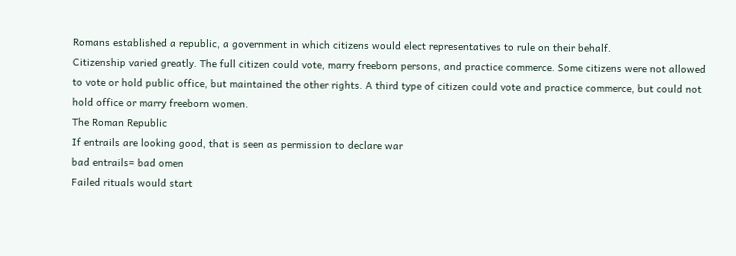Romans established a republic, a government in which citizens would elect representatives to rule on their behalf.
Citizenship varied greatly. The full citizen could vote, marry freeborn persons, and practice commerce. Some citizens were not allowed to vote or hold public office, but maintained the other rights. A third type of citizen could vote and practice commerce, but could not hold office or marry freeborn women.
The Roman Republic
If entrails are looking good, that is seen as permission to declare war
bad entrails= bad omen
Failed rituals would start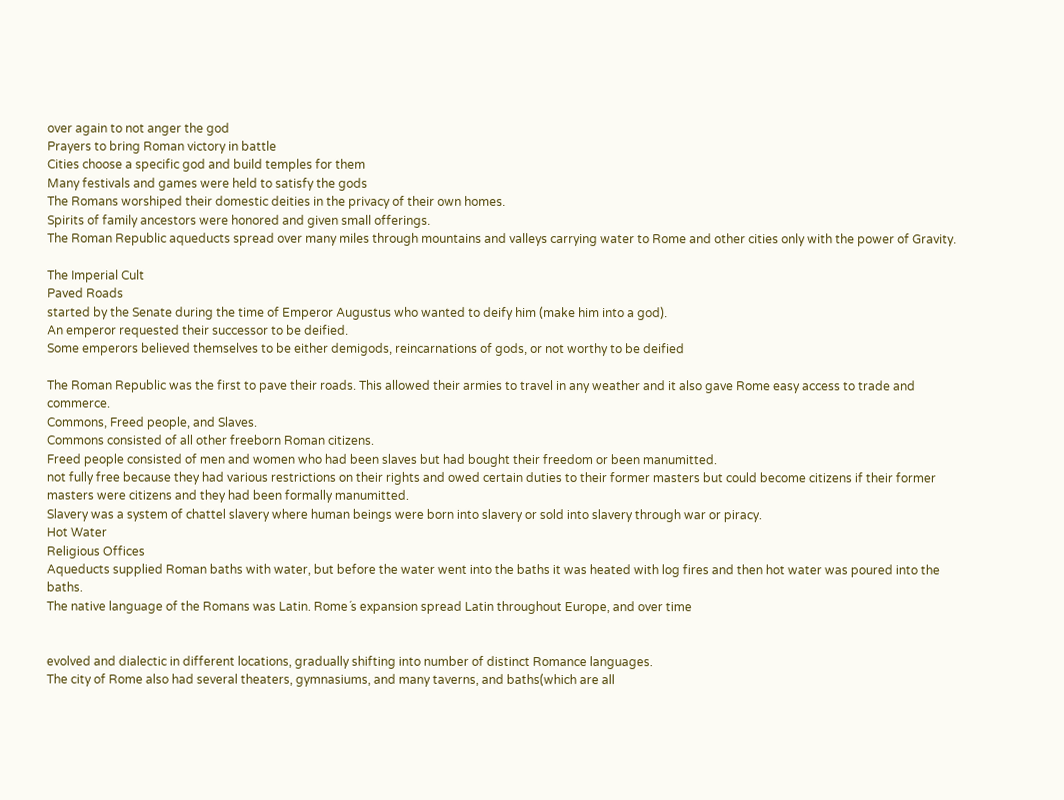over again to not anger the god
Prayers to bring Roman victory in battle
Cities choose a specific god and build temples for them
Many festivals and games were held to satisfy the gods
The Romans worshiped their domestic deities in the privacy of their own homes.
Spirits of family ancestors were honored and given small offerings.
The Roman Republic aqueducts spread over many miles through mountains and valleys carrying water to Rome and other cities only with the power of Gravity.

The Imperial Cult
Paved Roads
started by the Senate during the time of Emperor Augustus who wanted to deify him (make him into a god).
An emperor requested their successor to be deified.
Some emperors believed themselves to be either demigods, reincarnations of gods, or not worthy to be deified

The Roman Republic was the first to pave their roads. This allowed their armies to travel in any weather and it also gave Rome easy access to trade and commerce.
Commons, Freed people, and Slaves.
Commons consisted of all other freeborn Roman citizens.
Freed people consisted of men and women who had been slaves but had bought their freedom or been manumitted.
not fully free because they had various restrictions on their rights and owed certain duties to their former masters but could become citizens if their former masters were citizens and they had been formally manumitted.
Slavery was a system of chattel slavery where human beings were born into slavery or sold into slavery through war or piracy.
Hot Water
Religious Offices
Aqueducts supplied Roman baths with water, but before the water went into the baths it was heated with log fires and then hot water was poured into the baths.
The native language of the Romans was Latin. Rome´s expansion spread Latin throughout Europe, and over time


evolved and dialectic in different locations, gradually shifting into number of distinct Romance languages.
The city of Rome also had several theaters, gymnasiums, and many taverns, and baths(which are all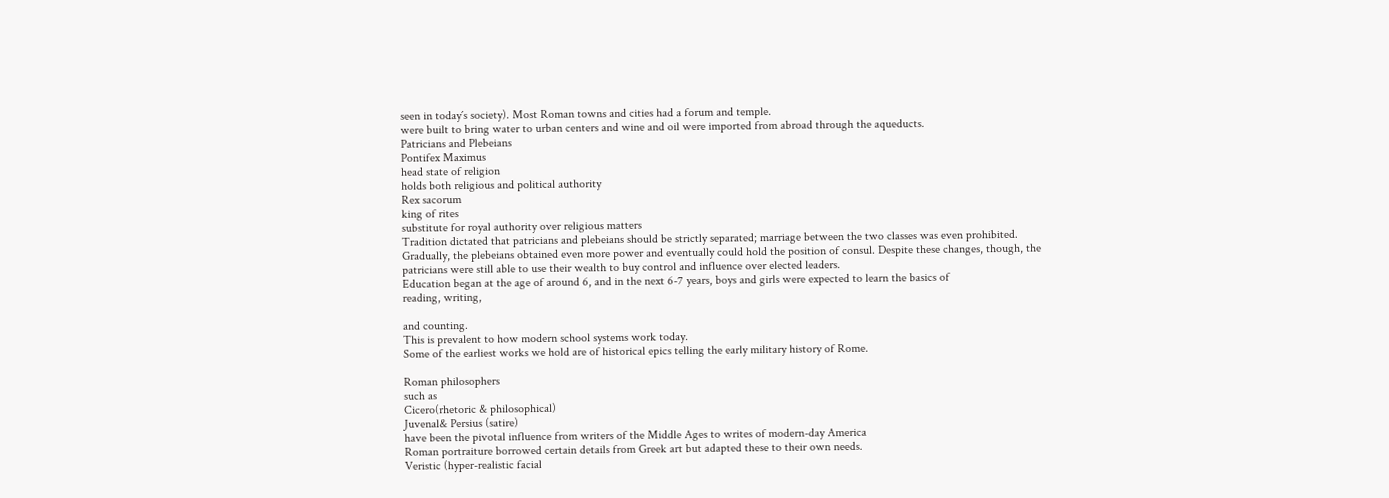seen in today´s society). Most Roman towns and cities had a forum and temple.
were built to bring water to urban centers and wine and oil were imported from abroad through the aqueducts.
Patricians and Plebeians
Pontifex Maximus
head state of religion
holds both religious and political authority
Rex sacorum
king of rites
substitute for royal authority over religious matters
Tradition dictated that patricians and plebeians should be strictly separated; marriage between the two classes was even prohibited.
Gradually, the plebeians obtained even more power and eventually could hold the position of consul. Despite these changes, though, the patricians were still able to use their wealth to buy control and influence over elected leaders.
Education began at the age of around 6, and in the next 6-7 years, boys and girls were expected to learn the basics of
reading, writing,

and counting.
This is prevalent to how modern school systems work today.
Some of the earliest works we hold are of historical epics telling the early military history of Rome.

Roman philosophers
such as
Cicero(rhetoric & philosophical)
Juvenal& Persius (satire)
have been the pivotal influence from writers of the Middle Ages to writes of modern-day America
Roman portraiture borrowed certain details from Greek art but adapted these to their own needs.
Veristic (hyper-realistic facial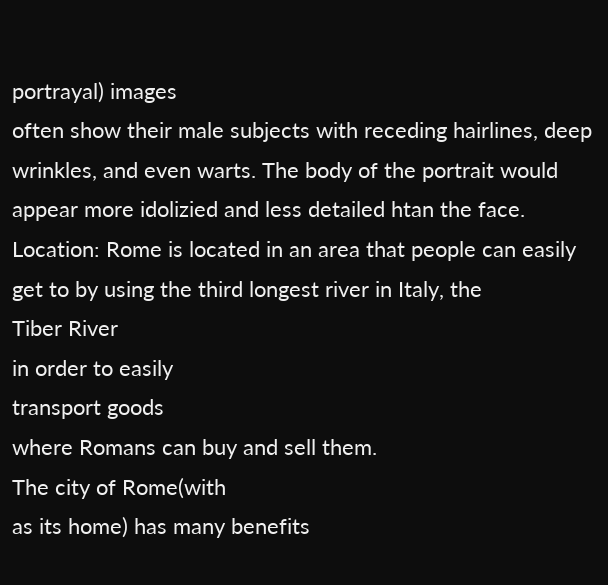portrayal) images
often show their male subjects with receding hairlines, deep wrinkles, and even warts. The body of the portrait would appear more idolizied and less detailed htan the face.
Location: Rome is located in an area that people can easily get to by using the third longest river in Italy, the
Tiber River
in order to easily
transport goods
where Romans can buy and sell them.
The city of Rome(with
as its home) has many benefits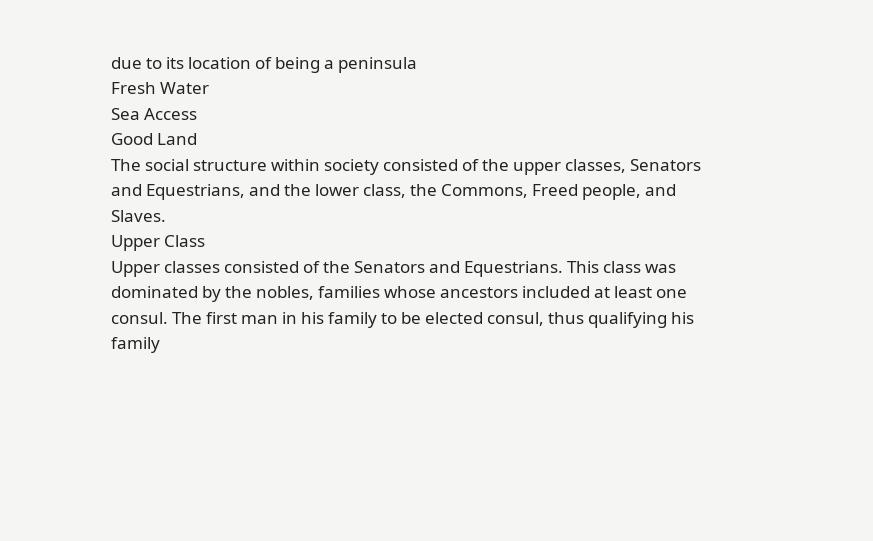due to its location of being a peninsula
Fresh Water
Sea Access
Good Land
The social structure within society consisted of the upper classes, Senators and Equestrians, and the lower class, the Commons, Freed people, and Slaves.
Upper Class
Upper classes consisted of the Senators and Equestrians. This class was dominated by the nobles, families whose ancestors included at least one consul. The first man in his family to be elected consul, thus qualifying his family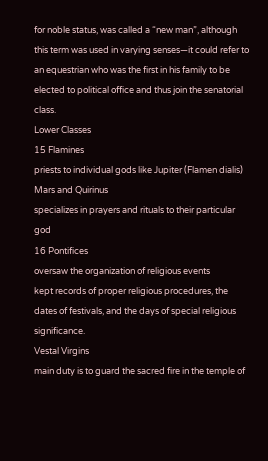for noble status, was called a “new man”, although this term was used in varying senses—it could refer to an equestrian who was the first in his family to be elected to political office and thus join the senatorial class.
Lower Classes
15 Flamines
priests to individual gods like Jupiter (Flamen dialis) Mars and Quirinus
specializes in prayers and rituals to their particular god
16 Pontifices
oversaw the organization of religious events
kept records of proper religious procedures, the dates of festivals, and the days of special religious significance.
Vestal Virgins
main duty is to guard the sacred fire in the temple of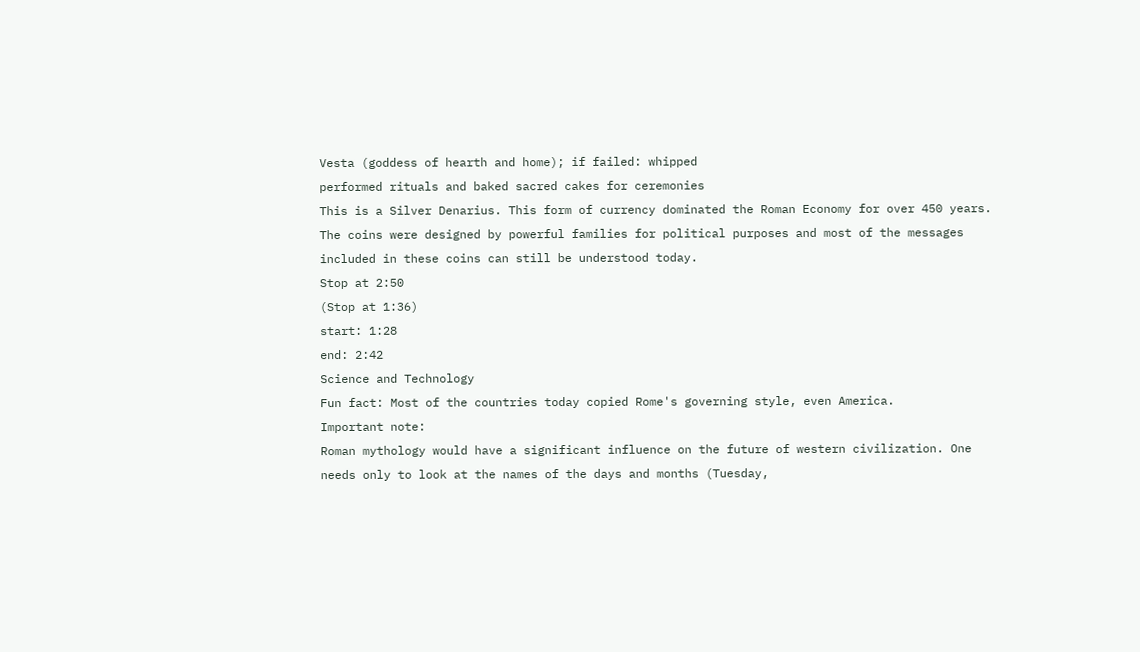Vesta (goddess of hearth and home); if failed: whipped
performed rituals and baked sacred cakes for ceremonies
This is a Silver Denarius. This form of currency dominated the Roman Economy for over 450 years. The coins were designed by powerful families for political purposes and most of the messages included in these coins can still be understood today.
Stop at 2:50
(Stop at 1:36)
start: 1:28
end: 2:42
Science and Technology
Fun fact: Most of the countries today copied Rome's governing style, even America.
Important note:
Roman mythology would have a significant influence on the future of western civilization. One needs only to look at the names of the days and months (Tuesday,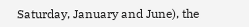Saturday, January and June), the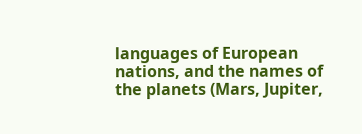languages of European nations, and the names of the planets (Mars, Jupiter,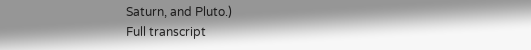Saturn, and Pluto.)
Full transcript